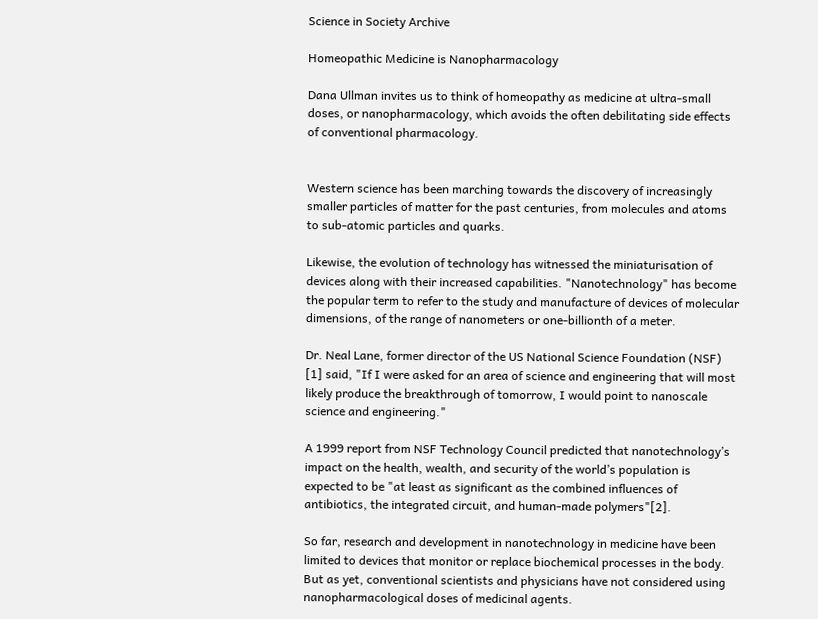Science in Society Archive

Homeopathic Medicine is Nanopharmacology

Dana Ullman invites us to think of homeopathy as medicine at ultra-small doses, or nanopharmacology, which avoids the often debilitating side effects of conventional pharmacology.


Western science has been marching towards the discovery of increasingly smaller particles of matter for the past centuries, from molecules and atoms to sub-atomic particles and quarks.

Likewise, the evolution of technology has witnessed the miniaturisation of devices along with their increased capabilities. "Nanotechnology" has become the popular term to refer to the study and manufacture of devices of molecular dimensions, of the range of nanometers or one-billionth of a meter.

Dr. Neal Lane, former director of the US National Science Foundation (NSF) [1] said, "If I were asked for an area of science and engineering that will most likely produce the breakthrough of tomorrow, I would point to nanoscale science and engineering."

A 1999 report from NSF Technology Council predicted that nanotechnology’s impact on the health, wealth, and security of the world’s population is expected to be "at least as significant as the combined influences of antibiotics, the integrated circuit, and human-made polymers"[2].

So far, research and development in nanotechnology in medicine have been limited to devices that monitor or replace biochemical processes in the body. But as yet, conventional scientists and physicians have not considered using nanopharmacological doses of medicinal agents.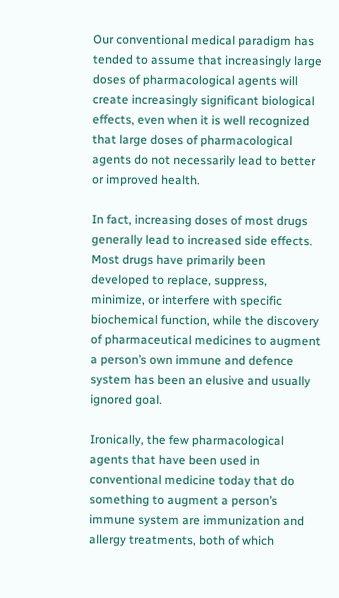Our conventional medical paradigm has tended to assume that increasingly large doses of pharmacological agents will create increasingly significant biological effects, even when it is well recognized that large doses of pharmacological agents do not necessarily lead to better or improved health.

In fact, increasing doses of most drugs generally lead to increased side effects. Most drugs have primarily been developed to replace, suppress, minimize, or interfere with specific biochemical function, while the discovery of pharmaceutical medicines to augment a person’s own immune and defence system has been an elusive and usually ignored goal.

Ironically, the few pharmacological agents that have been used in conventional medicine today that do something to augment a person’s immune system are immunization and allergy treatments, both of which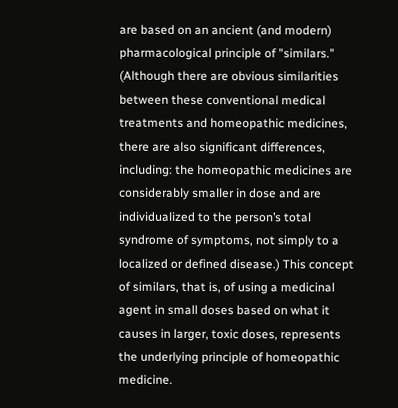are based on an ancient (and modern) pharmacological principle of "similars." (Although there are obvious similarities between these conventional medical treatments and homeopathic medicines, there are also significant differences, including: the homeopathic medicines are considerably smaller in dose and are individualized to the person’s total syndrome of symptoms, not simply to a localized or defined disease.) This concept of similars, that is, of using a medicinal agent in small doses based on what it causes in larger, toxic doses, represents the underlying principle of homeopathic medicine.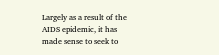Largely as a result of the AIDS epidemic, it has made sense to seek to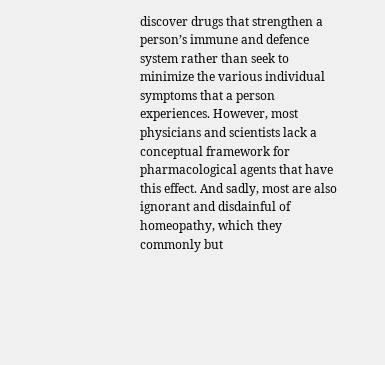discover drugs that strengthen a person’s immune and defence system rather than seek to minimize the various individual symptoms that a person experiences. However, most physicians and scientists lack a conceptual framework for pharmacological agents that have this effect. And sadly, most are also ignorant and disdainful of homeopathy, which they commonly but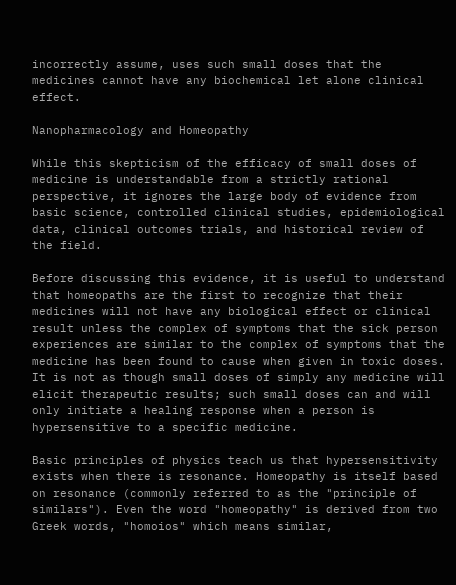incorrectly assume, uses such small doses that the medicines cannot have any biochemical let alone clinical effect.

Nanopharmacology and Homeopathy

While this skepticism of the efficacy of small doses of medicine is understandable from a strictly rational perspective, it ignores the large body of evidence from basic science, controlled clinical studies, epidemiological data, clinical outcomes trials, and historical review of the field.

Before discussing this evidence, it is useful to understand that homeopaths are the first to recognize that their medicines will not have any biological effect or clinical result unless the complex of symptoms that the sick person experiences are similar to the complex of symptoms that the medicine has been found to cause when given in toxic doses. It is not as though small doses of simply any medicine will elicit therapeutic results; such small doses can and will only initiate a healing response when a person is hypersensitive to a specific medicine.

Basic principles of physics teach us that hypersensitivity exists when there is resonance. Homeopathy is itself based on resonance (commonly referred to as the "principle of similars"). Even the word "homeopathy" is derived from two Greek words, "homoios" which means similar,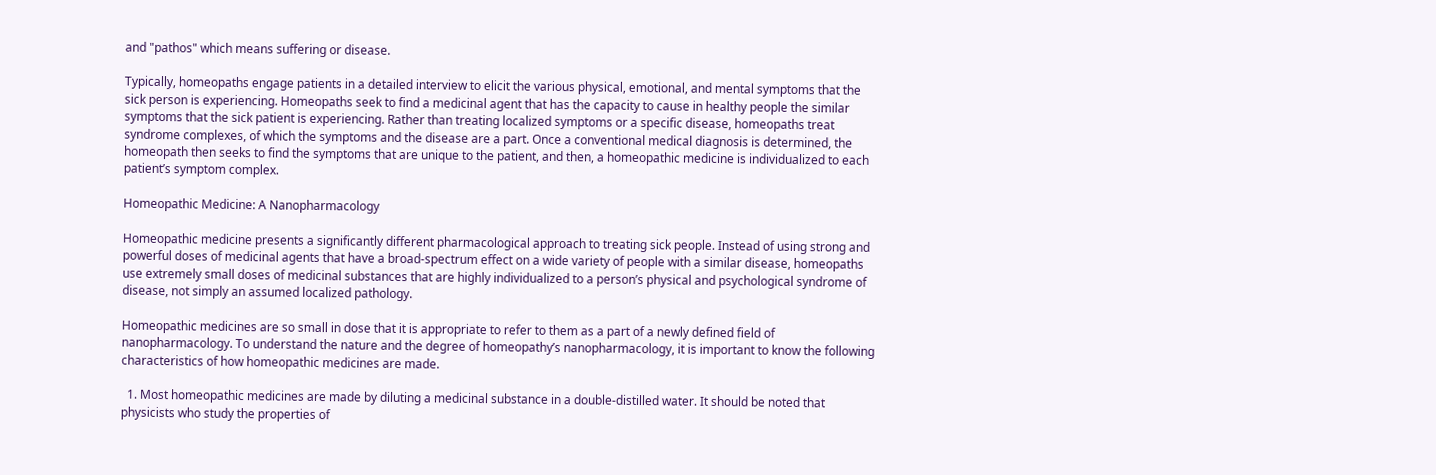and "pathos" which means suffering or disease.

Typically, homeopaths engage patients in a detailed interview to elicit the various physical, emotional, and mental symptoms that the sick person is experiencing. Homeopaths seek to find a medicinal agent that has the capacity to cause in healthy people the similar symptoms that the sick patient is experiencing. Rather than treating localized symptoms or a specific disease, homeopaths treat syndrome complexes, of which the symptoms and the disease are a part. Once a conventional medical diagnosis is determined, the homeopath then seeks to find the symptoms that are unique to the patient, and then, a homeopathic medicine is individualized to each patient’s symptom complex.

Homeopathic Medicine: A Nanopharmacology

Homeopathic medicine presents a significantly different pharmacological approach to treating sick people. Instead of using strong and powerful doses of medicinal agents that have a broad-spectrum effect on a wide variety of people with a similar disease, homeopaths use extremely small doses of medicinal substances that are highly individualized to a person’s physical and psychological syndrome of disease, not simply an assumed localized pathology.

Homeopathic medicines are so small in dose that it is appropriate to refer to them as a part of a newly defined field of nanopharmacology. To understand the nature and the degree of homeopathy’s nanopharmacology, it is important to know the following characteristics of how homeopathic medicines are made.

  1. Most homeopathic medicines are made by diluting a medicinal substance in a double-distilled water. It should be noted that physicists who study the properties of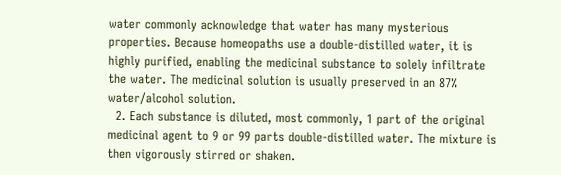water commonly acknowledge that water has many mysterious properties. Because homeopaths use a double-distilled water, it is highly purified, enabling the medicinal substance to solely infiltrate the water. The medicinal solution is usually preserved in an 87% water/alcohol solution.
  2. Each substance is diluted, most commonly, 1 part of the original medicinal agent to 9 or 99 parts double-distilled water. The mixture is then vigorously stirred or shaken.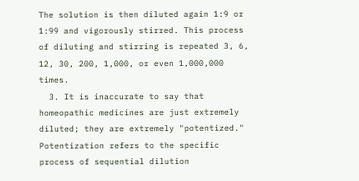The solution is then diluted again 1:9 or 1:99 and vigorously stirred. This process of diluting and stirring is repeated 3, 6, 12, 30, 200, 1,000, or even 1,000,000 times.
  3. It is inaccurate to say that homeopathic medicines are just extremely diluted; they are extremely "potentized." Potentization refers to the specific process of sequential dilution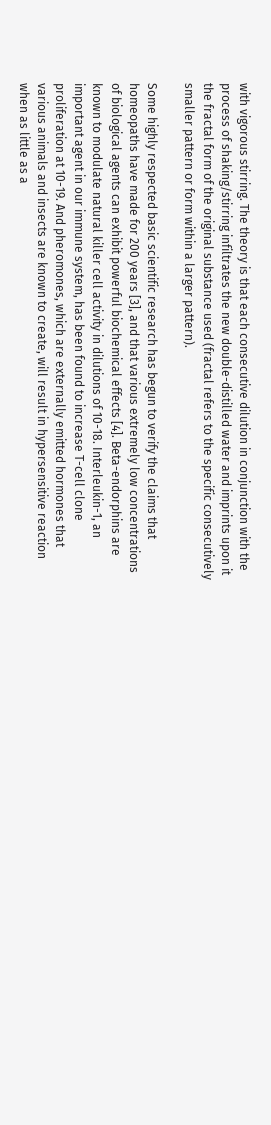with vigorous stirring. The theory is that each consecutive dilution in conjunction with the process of shaking/stirring infiltrates the new double-distilled water and imprints upon it the fractal form of the original substance used (fractal refers to the specific consecutively smaller pattern or form within a larger pattern).

Some highly respected basic scientific research has begun to verify the claims that homeopaths have made for 200 years [3], and that various extremely low concentrations of biological agents can exhibit powerful biochemical effects [4]. Beta-endorphins are known to modulate natural killer cell activity in dilutions of 10-18. Interleukin-1, an important agent in our immune system, has been found to increase T-cell clone proliferation at 10-19. And pheromones, which are externally emitted hormones that various animals and insects are known to create, will result in hypersensitive reaction when as little as a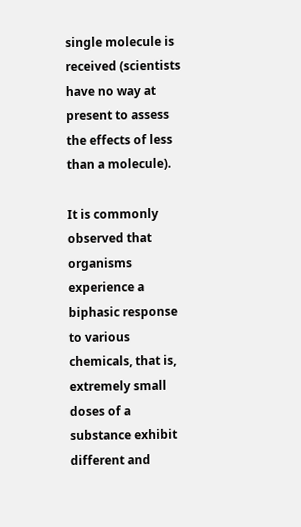single molecule is received (scientists have no way at present to assess the effects of less than a molecule).

It is commonly observed that organisms experience a biphasic response to various chemicals, that is, extremely small doses of a substance exhibit different and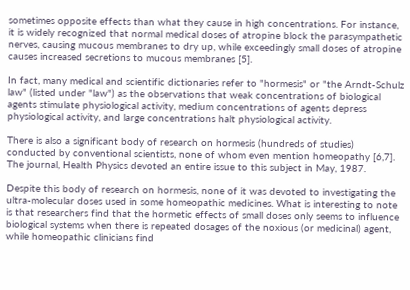sometimes opposite effects than what they cause in high concentrations. For instance, it is widely recognized that normal medical doses of atropine block the parasympathetic nerves, causing mucous membranes to dry up, while exceedingly small doses of atropine causes increased secretions to mucous membranes [5].

In fact, many medical and scientific dictionaries refer to "hormesis" or "the Arndt-Schulz law" (listed under "law") as the observations that weak concentrations of biological agents stimulate physiological activity, medium concentrations of agents depress physiological activity, and large concentrations halt physiological activity.

There is also a significant body of research on hormesis (hundreds of studies) conducted by conventional scientists, none of whom even mention homeopathy [6,7]. The journal, Health Physics devoted an entire issue to this subject in May, 1987.

Despite this body of research on hormesis, none of it was devoted to investigating the ultra-molecular doses used in some homeopathic medicines. What is interesting to note is that researchers find that the hormetic effects of small doses only seems to influence biological systems when there is repeated dosages of the noxious (or medicinal) agent, while homeopathic clinicians find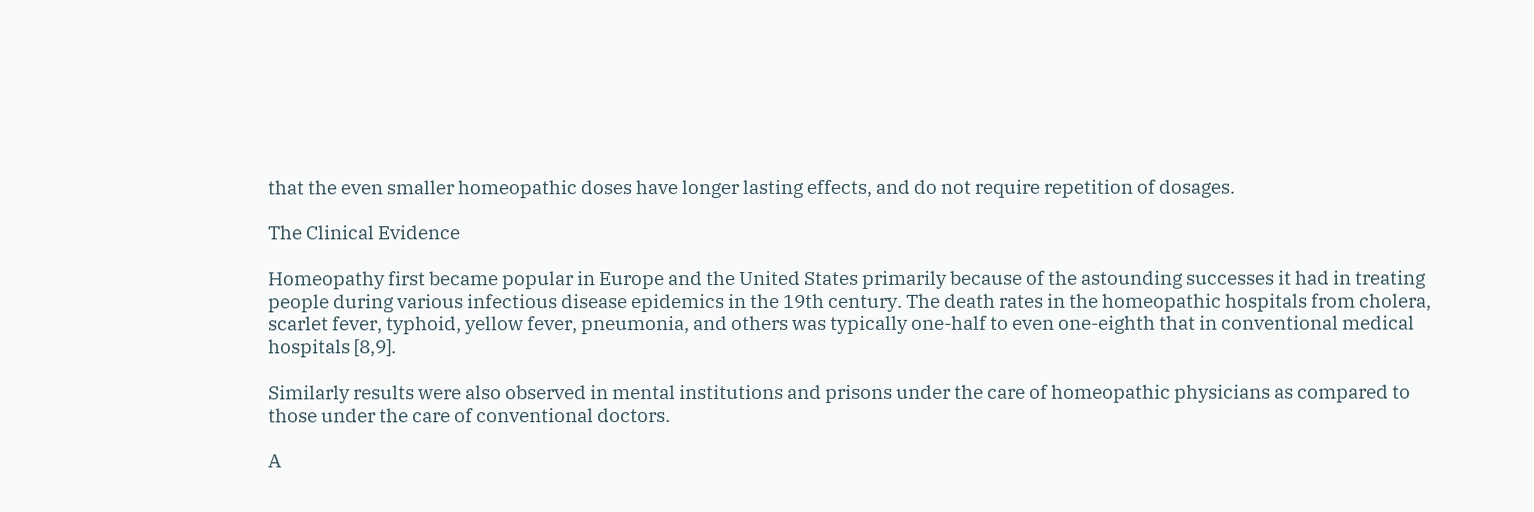that the even smaller homeopathic doses have longer lasting effects, and do not require repetition of dosages.

The Clinical Evidence

Homeopathy first became popular in Europe and the United States primarily because of the astounding successes it had in treating people during various infectious disease epidemics in the 19th century. The death rates in the homeopathic hospitals from cholera, scarlet fever, typhoid, yellow fever, pneumonia, and others was typically one-half to even one-eighth that in conventional medical hospitals [8,9].

Similarly results were also observed in mental institutions and prisons under the care of homeopathic physicians as compared to those under the care of conventional doctors.

A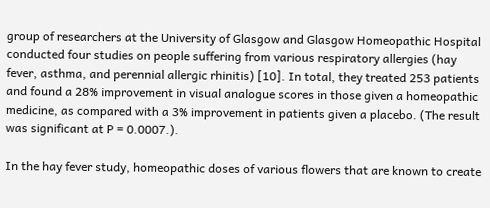group of researchers at the University of Glasgow and Glasgow Homeopathic Hospital conducted four studies on people suffering from various respiratory allergies (hay fever, asthma, and perennial allergic rhinitis) [10]. In total, they treated 253 patients and found a 28% improvement in visual analogue scores in those given a homeopathic medicine, as compared with a 3% improvement in patients given a placebo. (The result was significant at P = 0.0007.).

In the hay fever study, homeopathic doses of various flowers that are known to create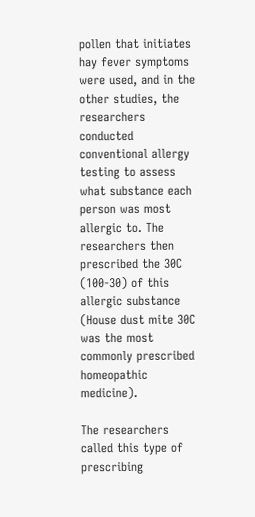pollen that initiates hay fever symptoms were used, and in the other studies, the researchers conducted conventional allergy testing to assess what substance each person was most allergic to. The researchers then prescribed the 30C (100-30) of this allergic substance (House dust mite 30C was the most commonly prescribed homeopathic medicine).

The researchers called this type of prescribing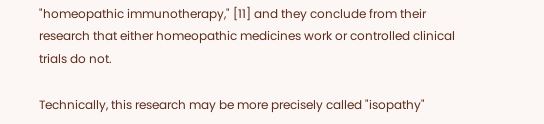"homeopathic immunotherapy," [11] and they conclude from their research that either homeopathic medicines work or controlled clinical trials do not.

Technically, this research may be more precisely called "isopathy"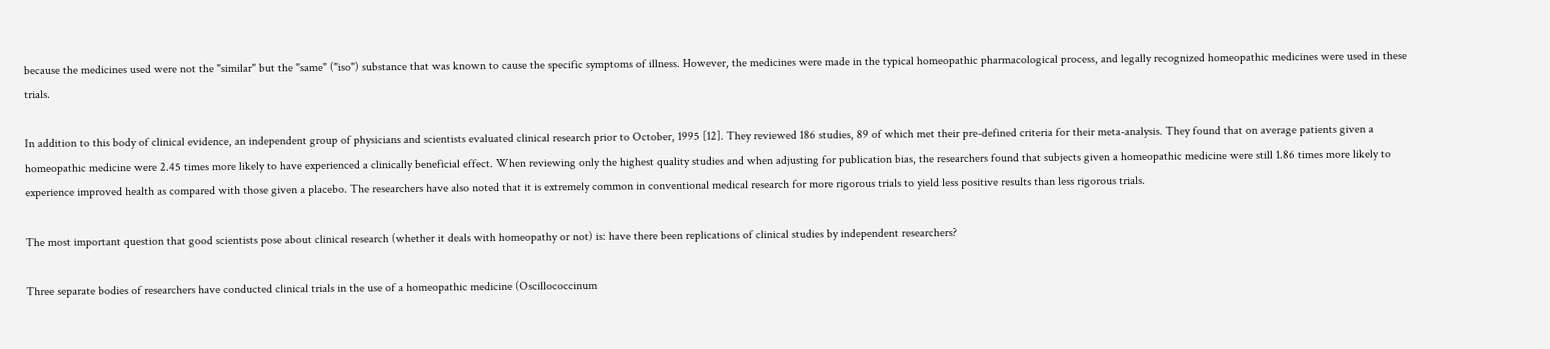because the medicines used were not the "similar" but the "same" ("iso") substance that was known to cause the specific symptoms of illness. However, the medicines were made in the typical homeopathic pharmacological process, and legally recognized homeopathic medicines were used in these trials.

In addition to this body of clinical evidence, an independent group of physicians and scientists evaluated clinical research prior to October, 1995 [12]. They reviewed 186 studies, 89 of which met their pre-defined criteria for their meta-analysis. They found that on average patients given a homeopathic medicine were 2.45 times more likely to have experienced a clinically beneficial effect. When reviewing only the highest quality studies and when adjusting for publication bias, the researchers found that subjects given a homeopathic medicine were still 1.86 times more likely to experience improved health as compared with those given a placebo. The researchers have also noted that it is extremely common in conventional medical research for more rigorous trials to yield less positive results than less rigorous trials.

The most important question that good scientists pose about clinical research (whether it deals with homeopathy or not) is: have there been replications of clinical studies by independent researchers?

Three separate bodies of researchers have conducted clinical trials in the use of a homeopathic medicine (Oscillococcinum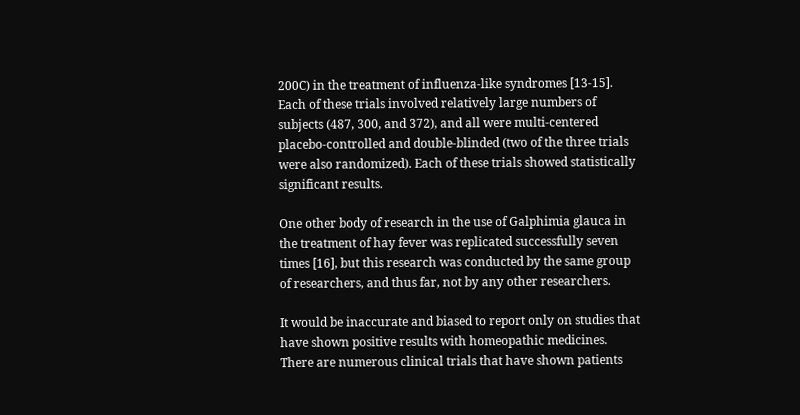200C) in the treatment of influenza-like syndromes [13-15]. Each of these trials involved relatively large numbers of subjects (487, 300, and 372), and all were multi-centered placebo-controlled and double-blinded (two of the three trials were also randomized). Each of these trials showed statistically significant results.

One other body of research in the use of Galphimia glauca in the treatment of hay fever was replicated successfully seven times [16], but this research was conducted by the same group of researchers, and thus far, not by any other researchers.

It would be inaccurate and biased to report only on studies that have shown positive results with homeopathic medicines. There are numerous clinical trials that have shown patients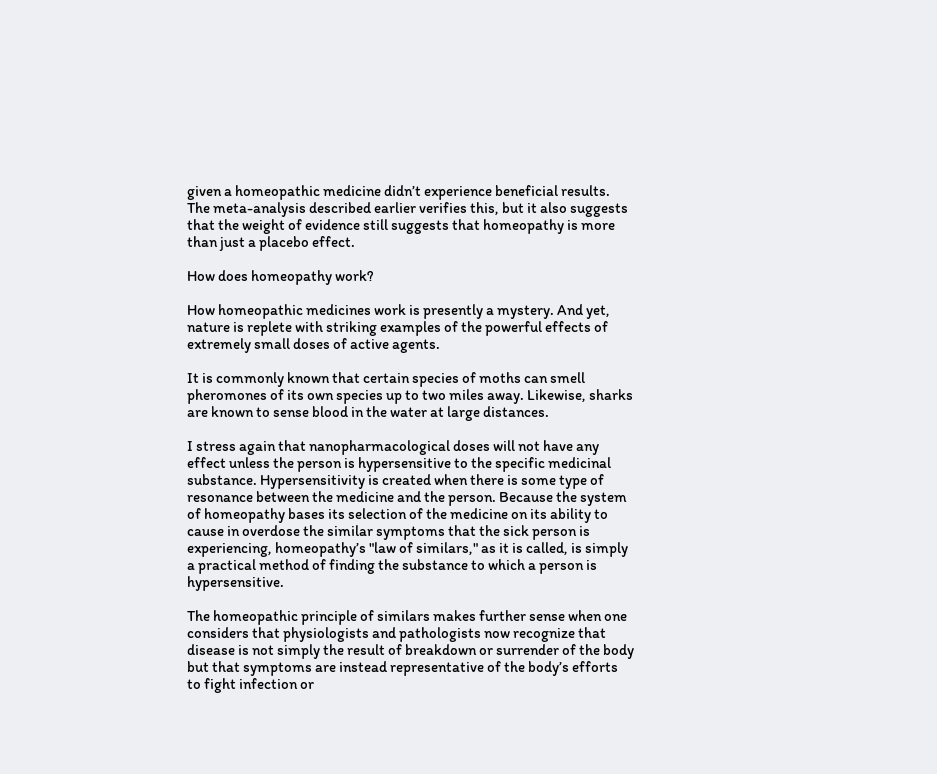given a homeopathic medicine didn’t experience beneficial results. The meta-analysis described earlier verifies this, but it also suggests that the weight of evidence still suggests that homeopathy is more than just a placebo effect.

How does homeopathy work?

How homeopathic medicines work is presently a mystery. And yet, nature is replete with striking examples of the powerful effects of extremely small doses of active agents.

It is commonly known that certain species of moths can smell pheromones of its own species up to two miles away. Likewise, sharks are known to sense blood in the water at large distances.

I stress again that nanopharmacological doses will not have any effect unless the person is hypersensitive to the specific medicinal substance. Hypersensitivity is created when there is some type of resonance between the medicine and the person. Because the system of homeopathy bases its selection of the medicine on its ability to cause in overdose the similar symptoms that the sick person is experiencing, homeopathy’s "law of similars," as it is called, is simply a practical method of finding the substance to which a person is hypersensitive.

The homeopathic principle of similars makes further sense when one considers that physiologists and pathologists now recognize that disease is not simply the result of breakdown or surrender of the body but that symptoms are instead representative of the body’s efforts to fight infection or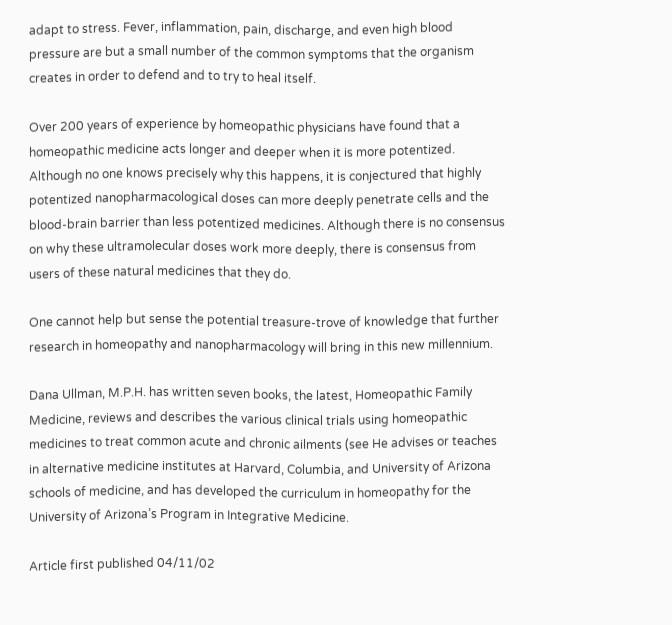adapt to stress. Fever, inflammation, pain, discharge, and even high blood pressure are but a small number of the common symptoms that the organism creates in order to defend and to try to heal itself.

Over 200 years of experience by homeopathic physicians have found that a homeopathic medicine acts longer and deeper when it is more potentized. Although no one knows precisely why this happens, it is conjectured that highly potentized nanopharmacological doses can more deeply penetrate cells and the blood-brain barrier than less potentized medicines. Although there is no consensus on why these ultramolecular doses work more deeply, there is consensus from users of these natural medicines that they do.

One cannot help but sense the potential treasure-trove of knowledge that further research in homeopathy and nanopharmacology will bring in this new millennium.

Dana Ullman, M.P.H. has written seven books, the latest, Homeopathic Family Medicine, reviews and describes the various clinical trials using homeopathic medicines to treat common acute and chronic ailments (see He advises or teaches in alternative medicine institutes at Harvard, Columbia, and University of Arizona schools of medicine, and has developed the curriculum in homeopathy for the University of Arizona’s Program in Integrative Medicine.

Article first published 04/11/02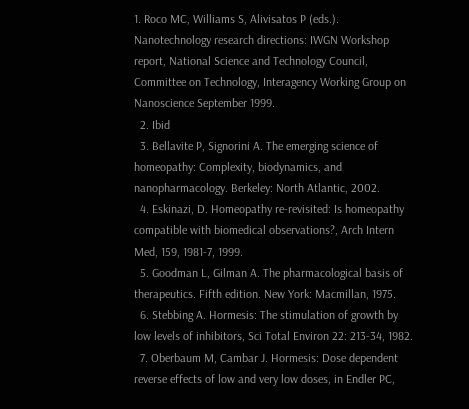1. Roco MC, Williams S, Alivisatos P (eds.). Nanotechnology research directions: IWGN Workshop report, National Science and Technology Council, Committee on Technology, Interagency Working Group on Nanoscience September 1999.
  2. Ibid
  3. Bellavite P, Signorini A. The emerging science of homeopathy: Complexity, biodynamics, and nanopharmacology. Berkeley: North Atlantic, 2002.
  4. Eskinazi, D. Homeopathy re-revisited: Is homeopathy compatible with biomedical observations?, Arch Intern Med, 159, 1981-7, 1999.
  5. Goodman L, Gilman A. The pharmacological basis of therapeutics. Fifth edition. New York: Macmillan, 1975.
  6. Stebbing A. Hormesis: The stimulation of growth by low levels of inhibitors, Sci Total Environ 22: 213-34, 1982.
  7. Oberbaum M, Cambar J. Hormesis: Dose dependent reverse effects of low and very low doses, in Endler PC,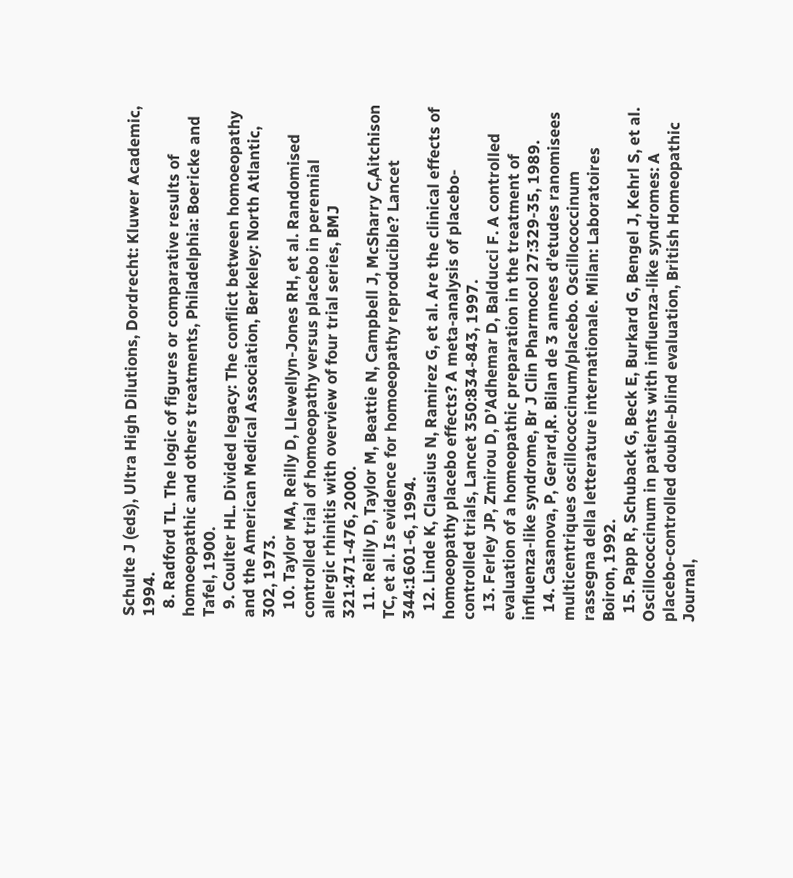Schulte J (eds), Ultra High Dilutions, Dordrecht: Kluwer Academic, 1994.
  8. Radford TL. The logic of figures or comparative results of homoeopathic and others treatments, Philadelphia: Boericke and Tafel, 1900.
  9. Coulter HL. Divided legacy: The conflict between homoeopathy and the American Medical Association, Berkeley: North Atlantic, 302, 1973.
  10. Taylor MA, Reilly D, Llewellyn-Jones RH, et al. Randomised controlled trial of homoeopathy versus placebo in perennial allergic rhinitis with overview of four trial series, BMJ 321:471-476, 2000.
  11. Reilly D, Taylor M, Beattie N, Campbell J, McSharry C,Aitchison TC, et al. Is evidence for homoeopathy reproducible? Lancet 344:1601-6, 1994.
  12. Linde K, Clausius N, Ramirez G, et al. Are the clinical effects of homoeopathy placebo effects? A meta-analysis of placebo-controlled trials, Lancet 350:834-843, 1997.
  13. Ferley JP, Zmirou D, D’Adhemar D, Balducci F. A controlled evaluation of a homeopathic preparation in the treatment of influenza-like syndrome, Br J Clin Pharmocol 27:329-35, 1989.
  14. Casanova, P, Gerard,R. Bilan de 3 annees d’etudes ranomisees multicentriques oscillococcinum/placebo. Oscillococcinum rassegna della letterature internationale. Milan: Laboratoires Boiron, 1992.
  15. Papp R, Schuback G, Beck E, Burkard G, Bengel J, Kehrl S, et al. Oscillococcinum in patients with influenza-like syndromes: A placebo-controlled double-blind evaluation, British Homeopathic Journal,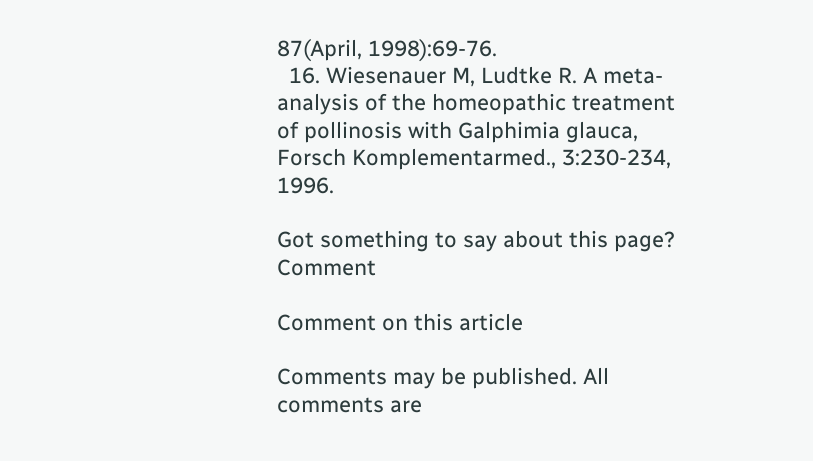87(April, 1998):69-76.
  16. Wiesenauer M, Ludtke R. A meta-analysis of the homeopathic treatment of pollinosis with Galphimia glauca, Forsch Komplementarmed., 3:230-234, 1996.

Got something to say about this page? Comment

Comment on this article

Comments may be published. All comments are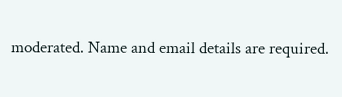moderated. Name and email details are required.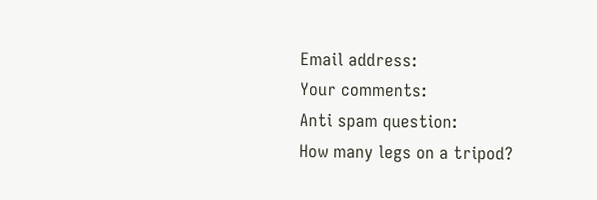Email address:
Your comments:
Anti spam question:
How many legs on a tripod?